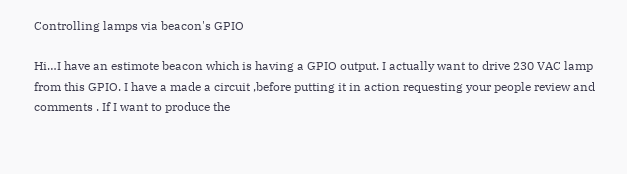Controlling lamps via beacon's GPIO

Hi…I have an estimote beacon which is having a GPIO output. I actually want to drive 230 VAC lamp from this GPIO. I have a made a circuit ,before putting it in action requesting your people review and comments . If I want to produce the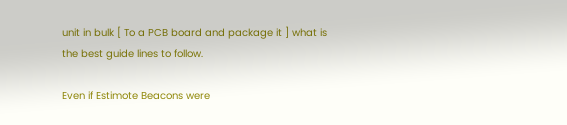unit in bulk [ To a PCB board and package it ] what is the best guide lines to follow.

Even if Estimote Beacons were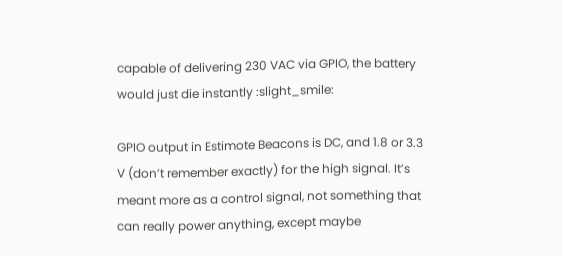capable of delivering 230 VAC via GPIO, the battery would just die instantly :slight_smile:

GPIO output in Estimote Beacons is DC, and 1.8 or 3.3 V (don’t remember exactly) for the high signal. It’s meant more as a control signal, not something that can really power anything, except maybe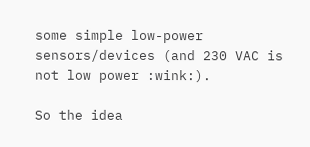some simple low-power sensors/devices (and 230 VAC is not low power :wink:).

So the idea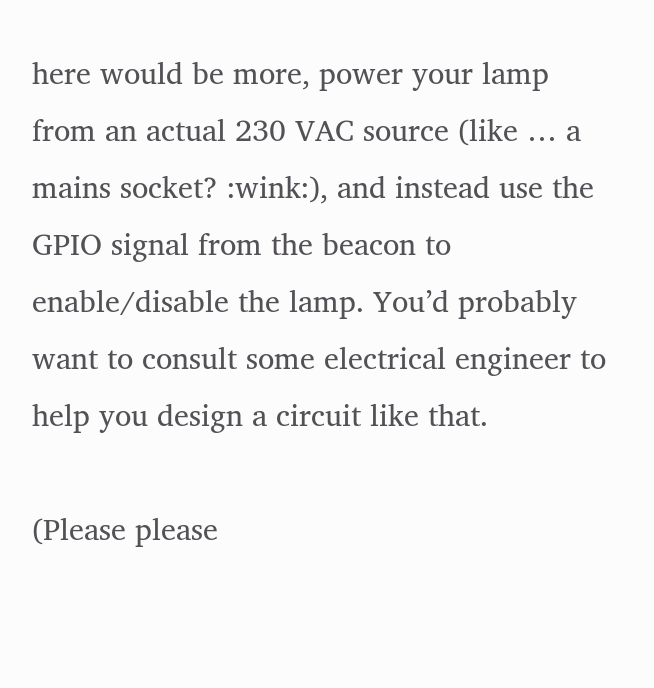here would be more, power your lamp from an actual 230 VAC source (like … a mains socket? :wink:), and instead use the GPIO signal from the beacon to enable/disable the lamp. You’d probably want to consult some electrical engineer to help you design a circuit like that.

(Please please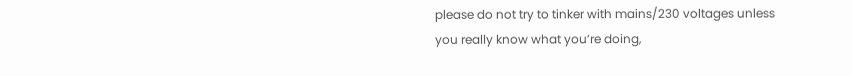please do not try to tinker with mains/230 voltages unless you really know what you’re doing,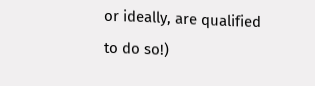or ideally, are qualified to do so!)